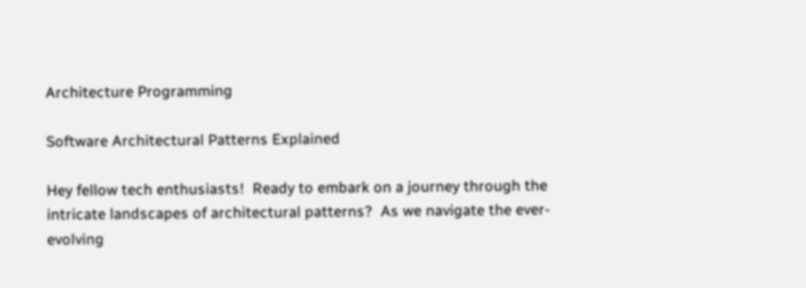Architecture Programming

Software Architectural Patterns Explained

Hey fellow tech enthusiasts!  Ready to embark on a journey through the intricate landscapes of architectural patterns?  As we navigate the ever-evolving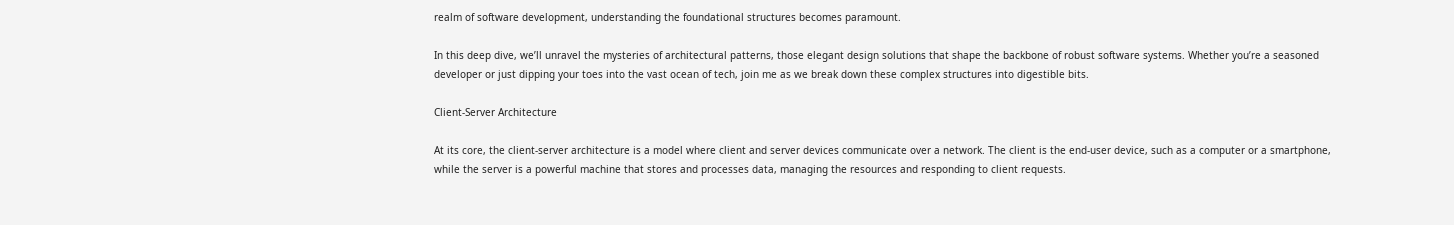realm of software development, understanding the foundational structures becomes paramount.

In this deep dive, we’ll unravel the mysteries of architectural patterns, those elegant design solutions that shape the backbone of robust software systems. Whether you’re a seasoned developer or just dipping your toes into the vast ocean of tech, join me as we break down these complex structures into digestible bits.

Client-Server Architecture

At its core, the client-server architecture is a model where client and server devices communicate over a network. The client is the end-user device, such as a computer or a smartphone, while the server is a powerful machine that stores and processes data, managing the resources and responding to client requests.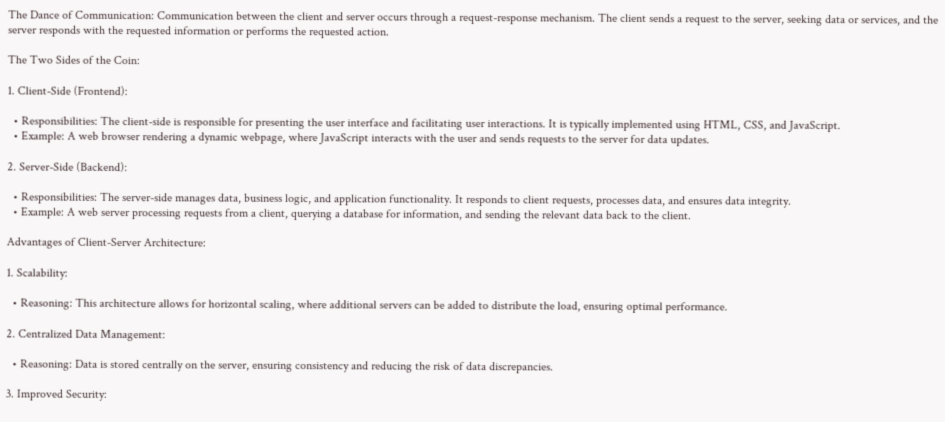The Dance of Communication: Communication between the client and server occurs through a request-response mechanism. The client sends a request to the server, seeking data or services, and the server responds with the requested information or performs the requested action.

The Two Sides of the Coin:

1. Client-Side (Frontend):

  • Responsibilities: The client-side is responsible for presenting the user interface and facilitating user interactions. It is typically implemented using HTML, CSS, and JavaScript.
  • Example: A web browser rendering a dynamic webpage, where JavaScript interacts with the user and sends requests to the server for data updates.

2. Server-Side (Backend):

  • Responsibilities: The server-side manages data, business logic, and application functionality. It responds to client requests, processes data, and ensures data integrity.
  • Example: A web server processing requests from a client, querying a database for information, and sending the relevant data back to the client.

Advantages of Client-Server Architecture:

1. Scalability:

  • Reasoning: This architecture allows for horizontal scaling, where additional servers can be added to distribute the load, ensuring optimal performance.

2. Centralized Data Management:

  • Reasoning: Data is stored centrally on the server, ensuring consistency and reducing the risk of data discrepancies.

3. Improved Security: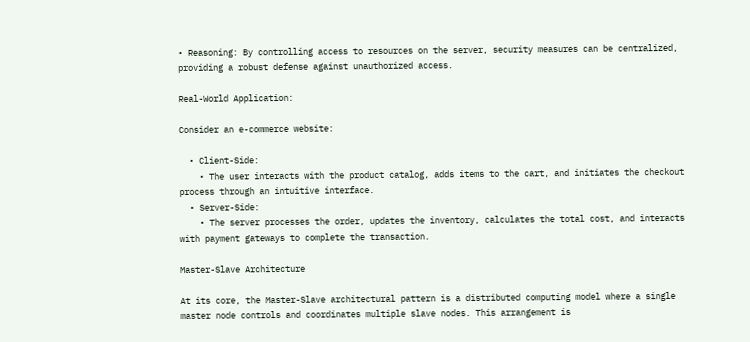• Reasoning: By controlling access to resources on the server, security measures can be centralized, providing a robust defense against unauthorized access.

Real-World Application:

Consider an e-commerce website:

  • Client-Side:
    • The user interacts with the product catalog, adds items to the cart, and initiates the checkout process through an intuitive interface.
  • Server-Side:
    • The server processes the order, updates the inventory, calculates the total cost, and interacts with payment gateways to complete the transaction.

Master-Slave Architecture

At its core, the Master-Slave architectural pattern is a distributed computing model where a single master node controls and coordinates multiple slave nodes. This arrangement is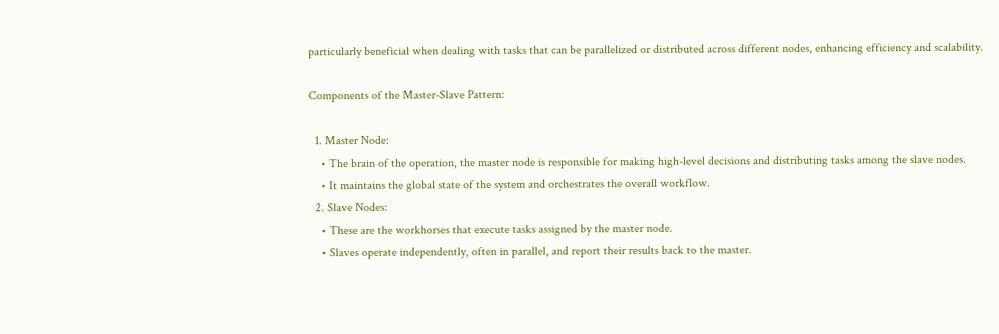particularly beneficial when dealing with tasks that can be parallelized or distributed across different nodes, enhancing efficiency and scalability.

Components of the Master-Slave Pattern:

  1. Master Node:
    • The brain of the operation, the master node is responsible for making high-level decisions and distributing tasks among the slave nodes.
    • It maintains the global state of the system and orchestrates the overall workflow.
  2. Slave Nodes:
    • These are the workhorses that execute tasks assigned by the master node.
    • Slaves operate independently, often in parallel, and report their results back to the master.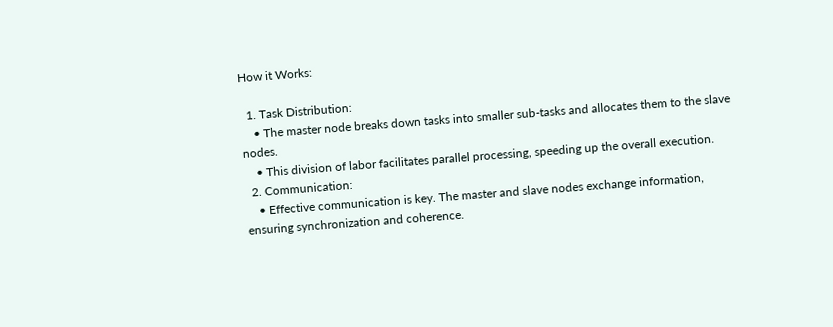How it Works:

  1. Task Distribution:
    • The master node breaks down tasks into smaller sub-tasks and allocates them to the slave nodes.
    • This division of labor facilitates parallel processing, speeding up the overall execution.
  2. Communication:
    • Effective communication is key. The master and slave nodes exchange information, ensuring synchronization and coherence.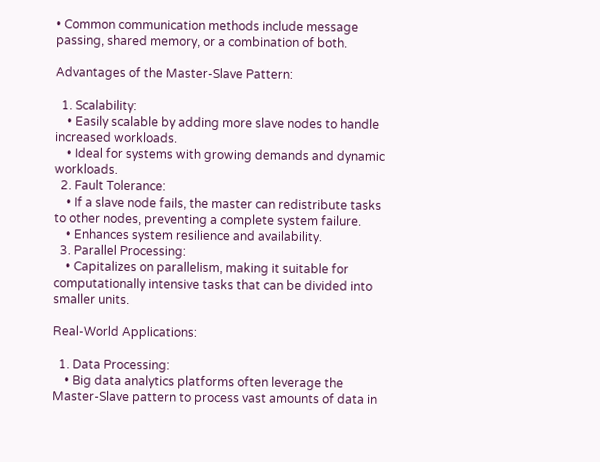• Common communication methods include message passing, shared memory, or a combination of both.

Advantages of the Master-Slave Pattern:

  1. Scalability:
    • Easily scalable by adding more slave nodes to handle increased workloads.
    • Ideal for systems with growing demands and dynamic workloads.
  2. Fault Tolerance:
    • If a slave node fails, the master can redistribute tasks to other nodes, preventing a complete system failure.
    • Enhances system resilience and availability.
  3. Parallel Processing:
    • Capitalizes on parallelism, making it suitable for computationally intensive tasks that can be divided into smaller units.

Real-World Applications:

  1. Data Processing:
    • Big data analytics platforms often leverage the Master-Slave pattern to process vast amounts of data in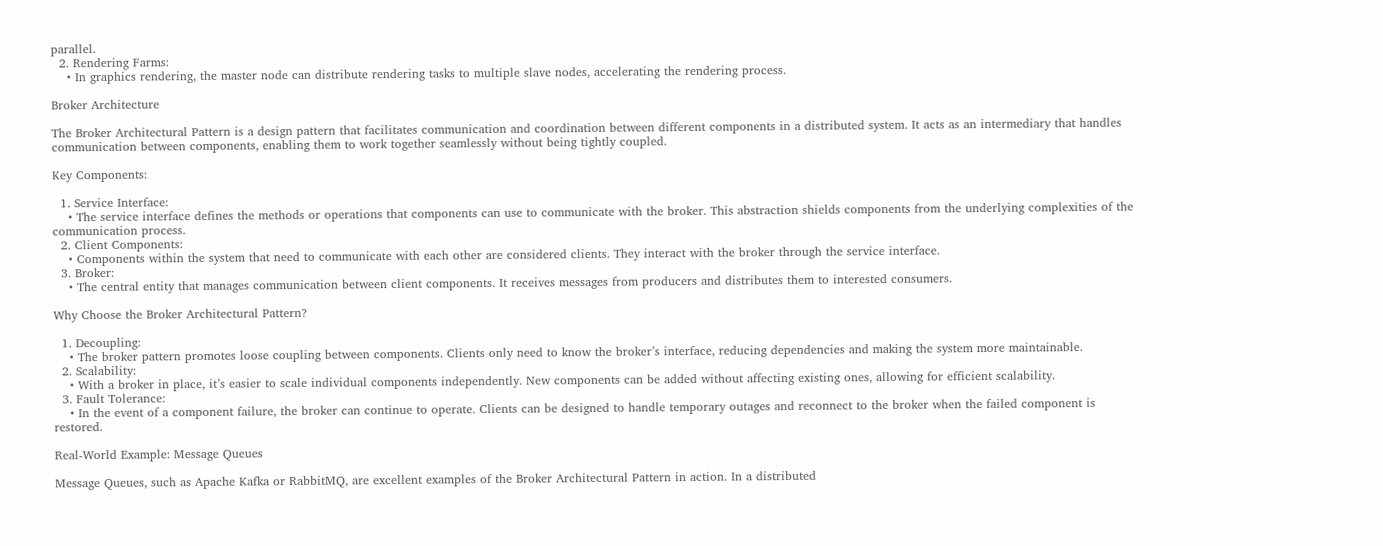parallel.
  2. Rendering Farms:
    • In graphics rendering, the master node can distribute rendering tasks to multiple slave nodes, accelerating the rendering process.

Broker Architecture

The Broker Architectural Pattern is a design pattern that facilitates communication and coordination between different components in a distributed system. It acts as an intermediary that handles communication between components, enabling them to work together seamlessly without being tightly coupled.

Key Components:

  1. Service Interface:
    • The service interface defines the methods or operations that components can use to communicate with the broker. This abstraction shields components from the underlying complexities of the communication process.
  2. Client Components:
    • Components within the system that need to communicate with each other are considered clients. They interact with the broker through the service interface.
  3. Broker:
    • The central entity that manages communication between client components. It receives messages from producers and distributes them to interested consumers.

Why Choose the Broker Architectural Pattern?

  1. Decoupling:
    • The broker pattern promotes loose coupling between components. Clients only need to know the broker’s interface, reducing dependencies and making the system more maintainable.
  2. Scalability:
    • With a broker in place, it’s easier to scale individual components independently. New components can be added without affecting existing ones, allowing for efficient scalability.
  3. Fault Tolerance:
    • In the event of a component failure, the broker can continue to operate. Clients can be designed to handle temporary outages and reconnect to the broker when the failed component is restored.

Real-World Example: Message Queues

Message Queues, such as Apache Kafka or RabbitMQ, are excellent examples of the Broker Architectural Pattern in action. In a distributed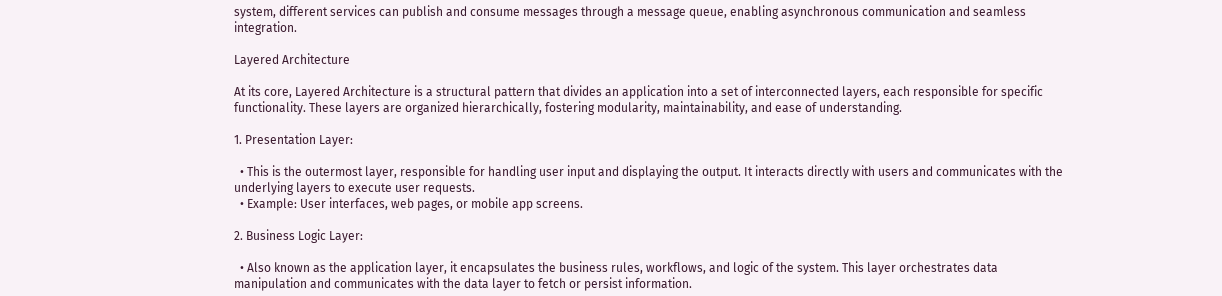system, different services can publish and consume messages through a message queue, enabling asynchronous communication and seamless integration.

Layered Architecture

At its core, Layered Architecture is a structural pattern that divides an application into a set of interconnected layers, each responsible for specific functionality. These layers are organized hierarchically, fostering modularity, maintainability, and ease of understanding.

1. Presentation Layer:

  • This is the outermost layer, responsible for handling user input and displaying the output. It interacts directly with users and communicates with the underlying layers to execute user requests.
  • Example: User interfaces, web pages, or mobile app screens.

2. Business Logic Layer:

  • Also known as the application layer, it encapsulates the business rules, workflows, and logic of the system. This layer orchestrates data manipulation and communicates with the data layer to fetch or persist information.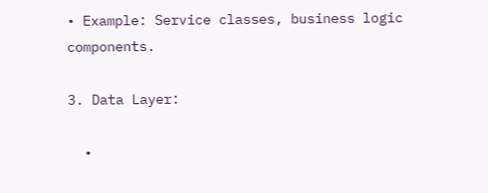• Example: Service classes, business logic components.

3. Data Layer:

  •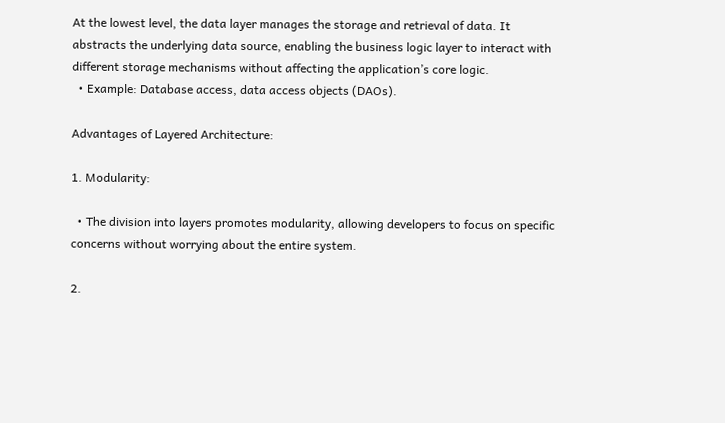At the lowest level, the data layer manages the storage and retrieval of data. It abstracts the underlying data source, enabling the business logic layer to interact with different storage mechanisms without affecting the application’s core logic.
  • Example: Database access, data access objects (DAOs).

Advantages of Layered Architecture:

1. Modularity:

  • The division into layers promotes modularity, allowing developers to focus on specific concerns without worrying about the entire system.

2.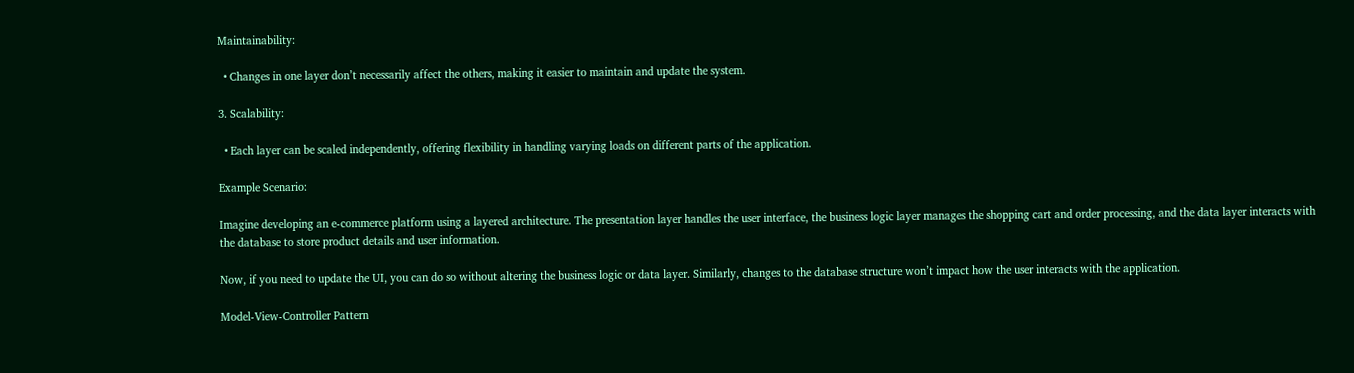Maintainability:

  • Changes in one layer don’t necessarily affect the others, making it easier to maintain and update the system.

3. Scalability:

  • Each layer can be scaled independently, offering flexibility in handling varying loads on different parts of the application.

Example Scenario:

Imagine developing an e-commerce platform using a layered architecture. The presentation layer handles the user interface, the business logic layer manages the shopping cart and order processing, and the data layer interacts with the database to store product details and user information.

Now, if you need to update the UI, you can do so without altering the business logic or data layer. Similarly, changes to the database structure won’t impact how the user interacts with the application.

Model-View-Controller Pattern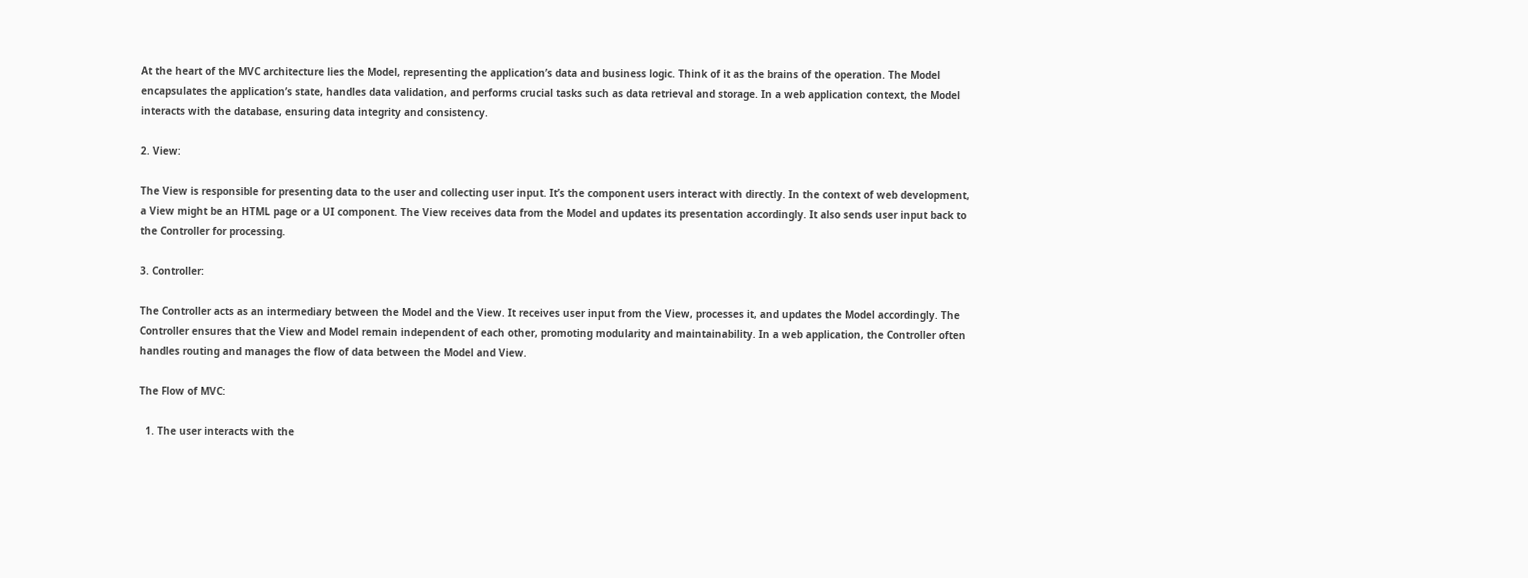At the heart of the MVC architecture lies the Model, representing the application’s data and business logic. Think of it as the brains of the operation. The Model encapsulates the application’s state, handles data validation, and performs crucial tasks such as data retrieval and storage. In a web application context, the Model interacts with the database, ensuring data integrity and consistency.

2. View:

The View is responsible for presenting data to the user and collecting user input. It’s the component users interact with directly. In the context of web development, a View might be an HTML page or a UI component. The View receives data from the Model and updates its presentation accordingly. It also sends user input back to the Controller for processing.

3. Controller:

The Controller acts as an intermediary between the Model and the View. It receives user input from the View, processes it, and updates the Model accordingly. The Controller ensures that the View and Model remain independent of each other, promoting modularity and maintainability. In a web application, the Controller often handles routing and manages the flow of data between the Model and View.

The Flow of MVC:

  1. The user interacts with the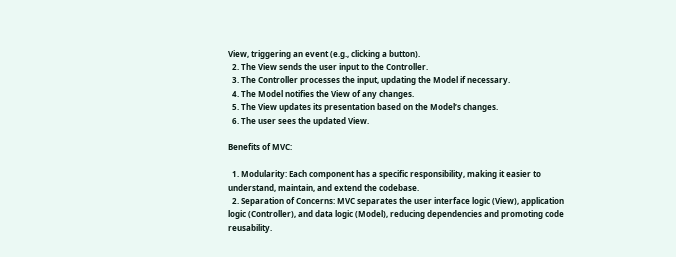View, triggering an event (e.g., clicking a button).
  2. The View sends the user input to the Controller.
  3. The Controller processes the input, updating the Model if necessary.
  4. The Model notifies the View of any changes.
  5. The View updates its presentation based on the Model’s changes.
  6. The user sees the updated View.

Benefits of MVC:

  1. Modularity: Each component has a specific responsibility, making it easier to understand, maintain, and extend the codebase.
  2. Separation of Concerns: MVC separates the user interface logic (View), application logic (Controller), and data logic (Model), reducing dependencies and promoting code reusability.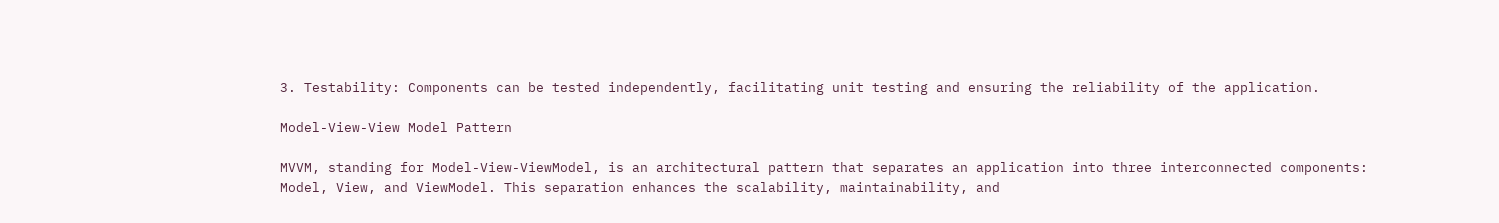3. Testability: Components can be tested independently, facilitating unit testing and ensuring the reliability of the application.

Model-View-View Model Pattern

MVVM, standing for Model-View-ViewModel, is an architectural pattern that separates an application into three interconnected components: Model, View, and ViewModel. This separation enhances the scalability, maintainability, and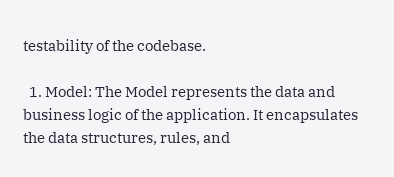testability of the codebase.

  1. Model: The Model represents the data and business logic of the application. It encapsulates the data structures, rules, and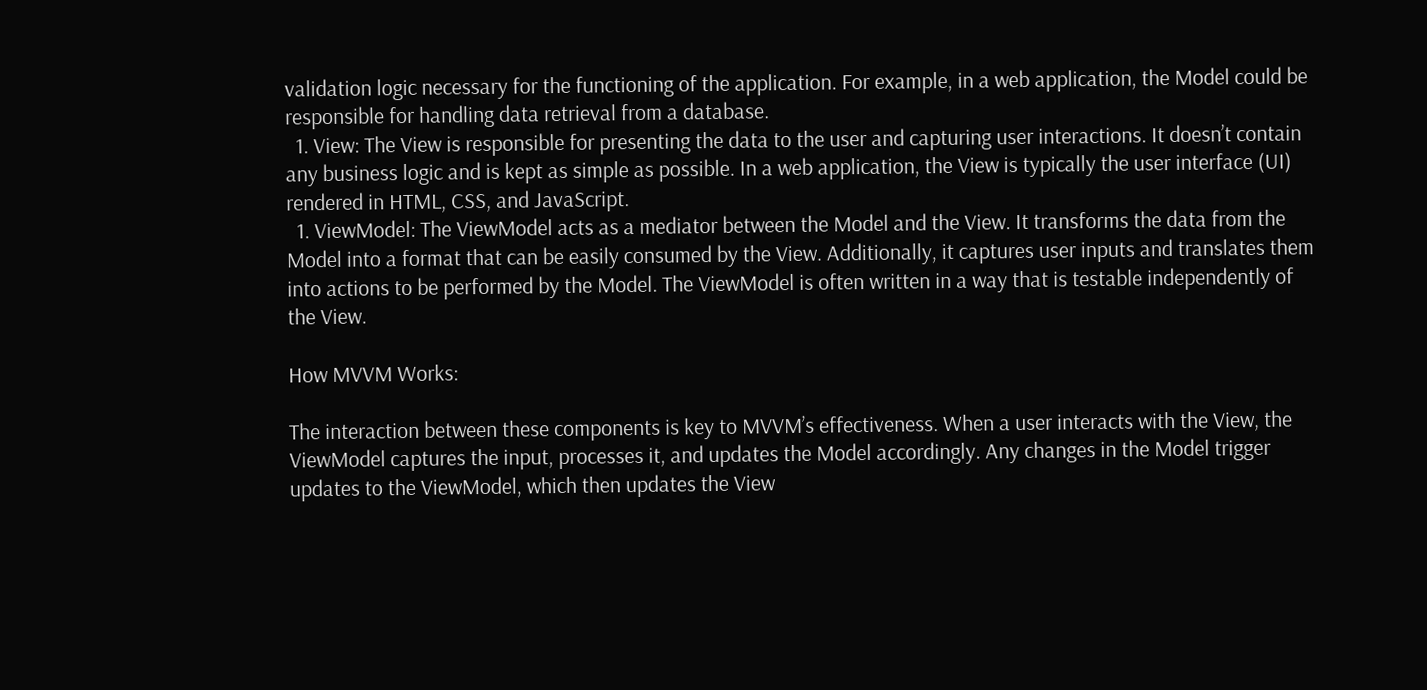validation logic necessary for the functioning of the application. For example, in a web application, the Model could be responsible for handling data retrieval from a database.
  1. View: The View is responsible for presenting the data to the user and capturing user interactions. It doesn’t contain any business logic and is kept as simple as possible. In a web application, the View is typically the user interface (UI) rendered in HTML, CSS, and JavaScript.
  1. ViewModel: The ViewModel acts as a mediator between the Model and the View. It transforms the data from the Model into a format that can be easily consumed by the View. Additionally, it captures user inputs and translates them into actions to be performed by the Model. The ViewModel is often written in a way that is testable independently of the View.

How MVVM Works:

The interaction between these components is key to MVVM’s effectiveness. When a user interacts with the View, the ViewModel captures the input, processes it, and updates the Model accordingly. Any changes in the Model trigger updates to the ViewModel, which then updates the View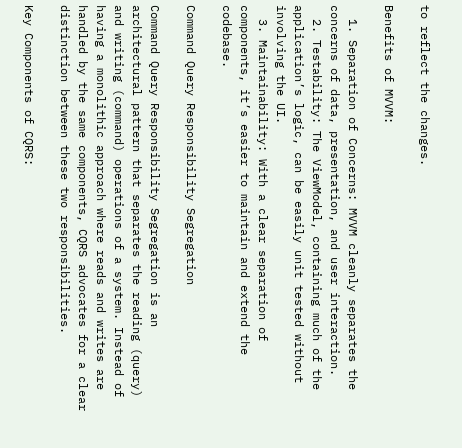to reflect the changes.

Benefits of MVVM:

  1. Separation of Concerns: MVVM cleanly separates the concerns of data, presentation, and user interaction.
  2. Testability: The ViewModel, containing much of the application’s logic, can be easily unit tested without involving the UI.
  3. Maintainability: With a clear separation of components, it’s easier to maintain and extend the codebase.

Command Query Responsibility Segregation

Command Query Responsibility Segregation is an architectural pattern that separates the reading (query) and writing (command) operations of a system. Instead of having a monolithic approach where reads and writes are handled by the same components, CQRS advocates for a clear distinction between these two responsibilities.

Key Components of CQRS: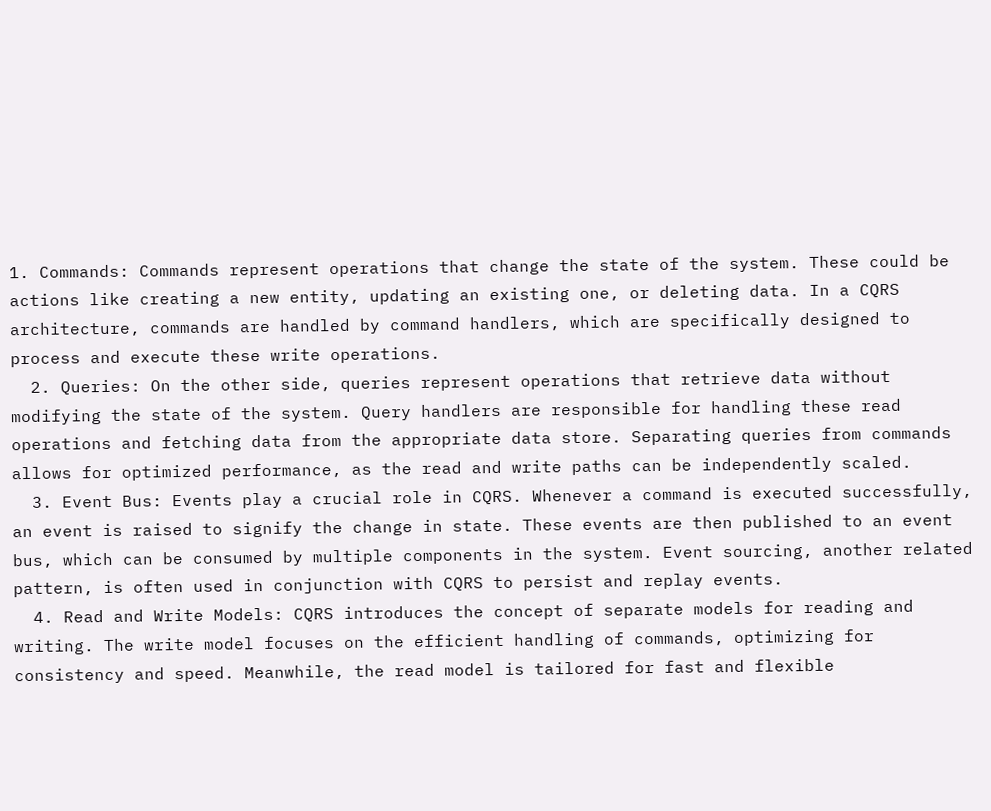1. Commands: Commands represent operations that change the state of the system. These could be actions like creating a new entity, updating an existing one, or deleting data. In a CQRS architecture, commands are handled by command handlers, which are specifically designed to process and execute these write operations.
  2. Queries: On the other side, queries represent operations that retrieve data without modifying the state of the system. Query handlers are responsible for handling these read operations and fetching data from the appropriate data store. Separating queries from commands allows for optimized performance, as the read and write paths can be independently scaled.
  3. Event Bus: Events play a crucial role in CQRS. Whenever a command is executed successfully, an event is raised to signify the change in state. These events are then published to an event bus, which can be consumed by multiple components in the system. Event sourcing, another related pattern, is often used in conjunction with CQRS to persist and replay events.
  4. Read and Write Models: CQRS introduces the concept of separate models for reading and writing. The write model focuses on the efficient handling of commands, optimizing for consistency and speed. Meanwhile, the read model is tailored for fast and flexible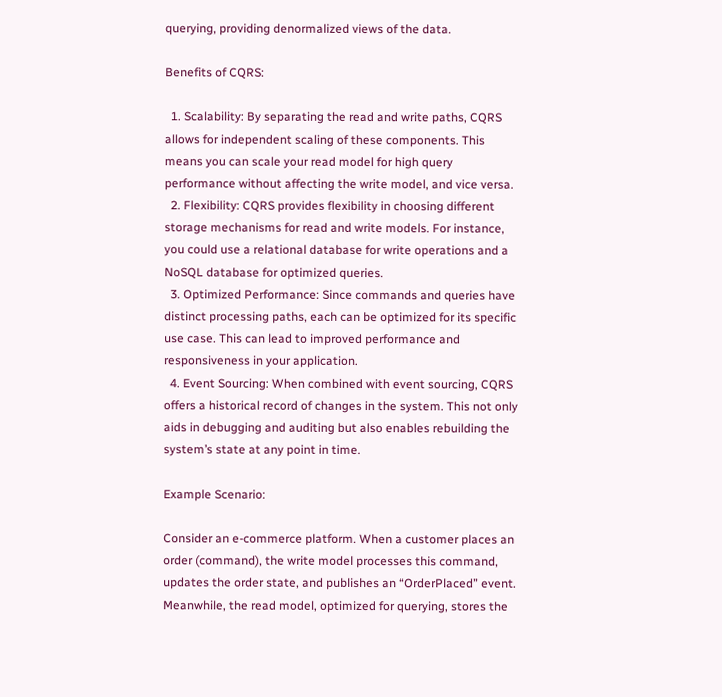querying, providing denormalized views of the data.

Benefits of CQRS:

  1. Scalability: By separating the read and write paths, CQRS allows for independent scaling of these components. This means you can scale your read model for high query performance without affecting the write model, and vice versa.
  2. Flexibility: CQRS provides flexibility in choosing different storage mechanisms for read and write models. For instance, you could use a relational database for write operations and a NoSQL database for optimized queries.
  3. Optimized Performance: Since commands and queries have distinct processing paths, each can be optimized for its specific use case. This can lead to improved performance and responsiveness in your application.
  4. Event Sourcing: When combined with event sourcing, CQRS offers a historical record of changes in the system. This not only aids in debugging and auditing but also enables rebuilding the system’s state at any point in time.

Example Scenario:

Consider an e-commerce platform. When a customer places an order (command), the write model processes this command, updates the order state, and publishes an “OrderPlaced” event. Meanwhile, the read model, optimized for querying, stores the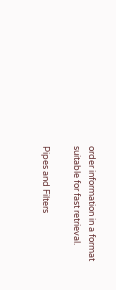order information in a format suitable for fast retrieval.

Pipes and Filters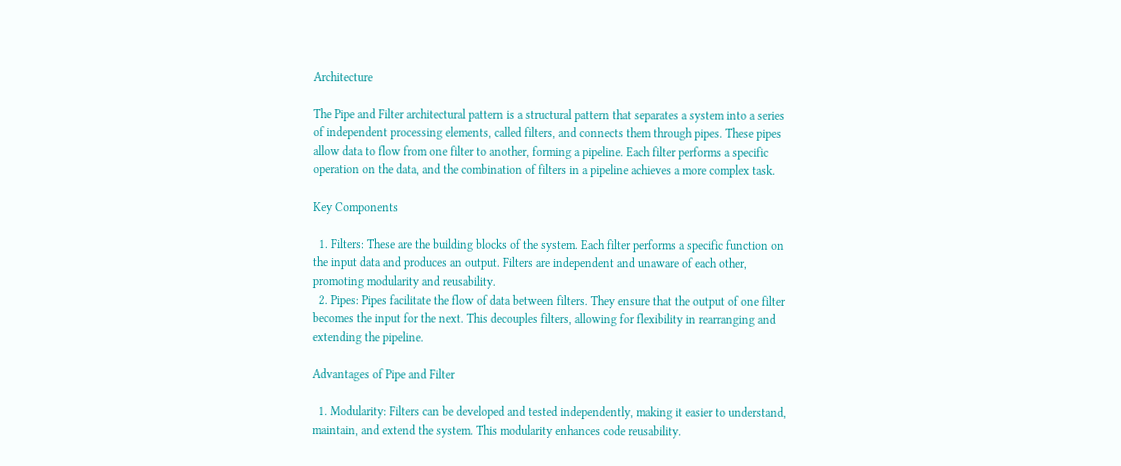Architecture

The Pipe and Filter architectural pattern is a structural pattern that separates a system into a series of independent processing elements, called filters, and connects them through pipes. These pipes allow data to flow from one filter to another, forming a pipeline. Each filter performs a specific operation on the data, and the combination of filters in a pipeline achieves a more complex task.

Key Components

  1. Filters: These are the building blocks of the system. Each filter performs a specific function on the input data and produces an output. Filters are independent and unaware of each other, promoting modularity and reusability.
  2. Pipes: Pipes facilitate the flow of data between filters. They ensure that the output of one filter becomes the input for the next. This decouples filters, allowing for flexibility in rearranging and extending the pipeline.

Advantages of Pipe and Filter

  1. Modularity: Filters can be developed and tested independently, making it easier to understand, maintain, and extend the system. This modularity enhances code reusability.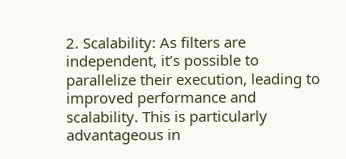2. Scalability: As filters are independent, it’s possible to parallelize their execution, leading to improved performance and scalability. This is particularly advantageous in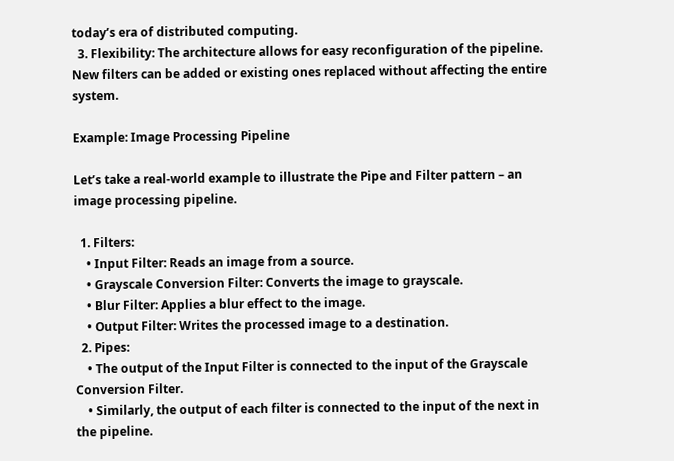today’s era of distributed computing.
  3. Flexibility: The architecture allows for easy reconfiguration of the pipeline. New filters can be added or existing ones replaced without affecting the entire system.

Example: Image Processing Pipeline

Let’s take a real-world example to illustrate the Pipe and Filter pattern – an image processing pipeline.

  1. Filters:
    • Input Filter: Reads an image from a source.
    • Grayscale Conversion Filter: Converts the image to grayscale.
    • Blur Filter: Applies a blur effect to the image.
    • Output Filter: Writes the processed image to a destination.
  2. Pipes:
    • The output of the Input Filter is connected to the input of the Grayscale Conversion Filter.
    • Similarly, the output of each filter is connected to the input of the next in the pipeline.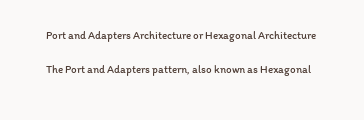Port and Adapters Architecture or Hexagonal Architecture

The Port and Adapters pattern, also known as Hexagonal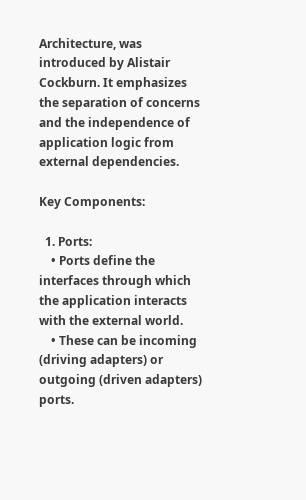Architecture, was introduced by Alistair Cockburn. It emphasizes the separation of concerns and the independence of application logic from external dependencies.

Key Components:

  1. Ports:
    • Ports define the interfaces through which the application interacts with the external world.
    • These can be incoming (driving adapters) or outgoing (driven adapters) ports.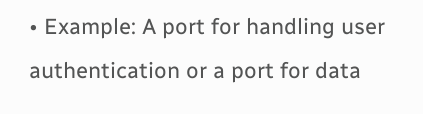• Example: A port for handling user authentication or a port for data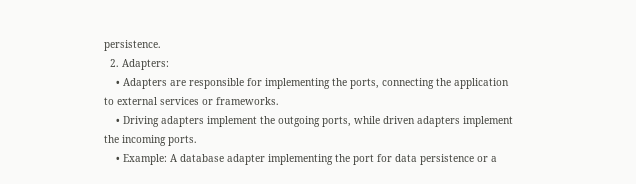persistence.
  2. Adapters:
    • Adapters are responsible for implementing the ports, connecting the application to external services or frameworks.
    • Driving adapters implement the outgoing ports, while driven adapters implement the incoming ports.
    • Example: A database adapter implementing the port for data persistence or a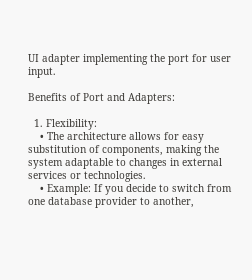UI adapter implementing the port for user input.

Benefits of Port and Adapters:

  1. Flexibility:
    • The architecture allows for easy substitution of components, making the system adaptable to changes in external services or technologies.
    • Example: If you decide to switch from one database provider to another,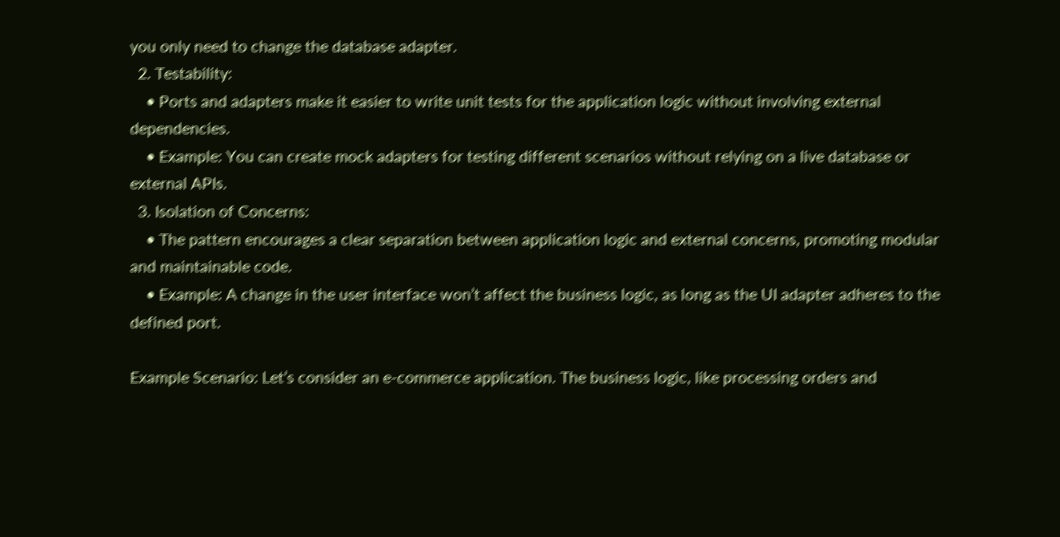you only need to change the database adapter.
  2. Testability:
    • Ports and adapters make it easier to write unit tests for the application logic without involving external dependencies.
    • Example: You can create mock adapters for testing different scenarios without relying on a live database or external APIs.
  3. Isolation of Concerns:
    • The pattern encourages a clear separation between application logic and external concerns, promoting modular and maintainable code.
    • Example: A change in the user interface won’t affect the business logic, as long as the UI adapter adheres to the defined port.

Example Scenario: Let’s consider an e-commerce application. The business logic, like processing orders and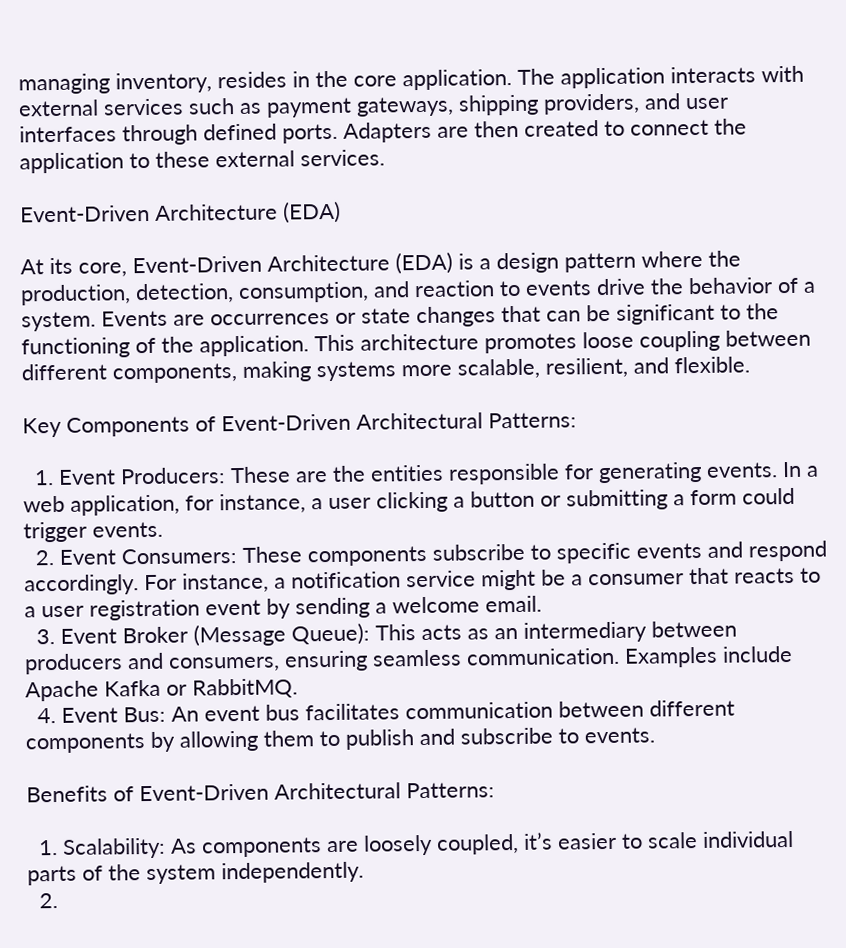managing inventory, resides in the core application. The application interacts with external services such as payment gateways, shipping providers, and user interfaces through defined ports. Adapters are then created to connect the application to these external services.

Event-Driven Architecture (EDA)

At its core, Event-Driven Architecture (EDA) is a design pattern where the production, detection, consumption, and reaction to events drive the behavior of a system. Events are occurrences or state changes that can be significant to the functioning of the application. This architecture promotes loose coupling between different components, making systems more scalable, resilient, and flexible.

Key Components of Event-Driven Architectural Patterns:

  1. Event Producers: These are the entities responsible for generating events. In a web application, for instance, a user clicking a button or submitting a form could trigger events.
  2. Event Consumers: These components subscribe to specific events and respond accordingly. For instance, a notification service might be a consumer that reacts to a user registration event by sending a welcome email.
  3. Event Broker (Message Queue): This acts as an intermediary between producers and consumers, ensuring seamless communication. Examples include Apache Kafka or RabbitMQ.
  4. Event Bus: An event bus facilitates communication between different components by allowing them to publish and subscribe to events.

Benefits of Event-Driven Architectural Patterns:

  1. Scalability: As components are loosely coupled, it’s easier to scale individual parts of the system independently.
  2.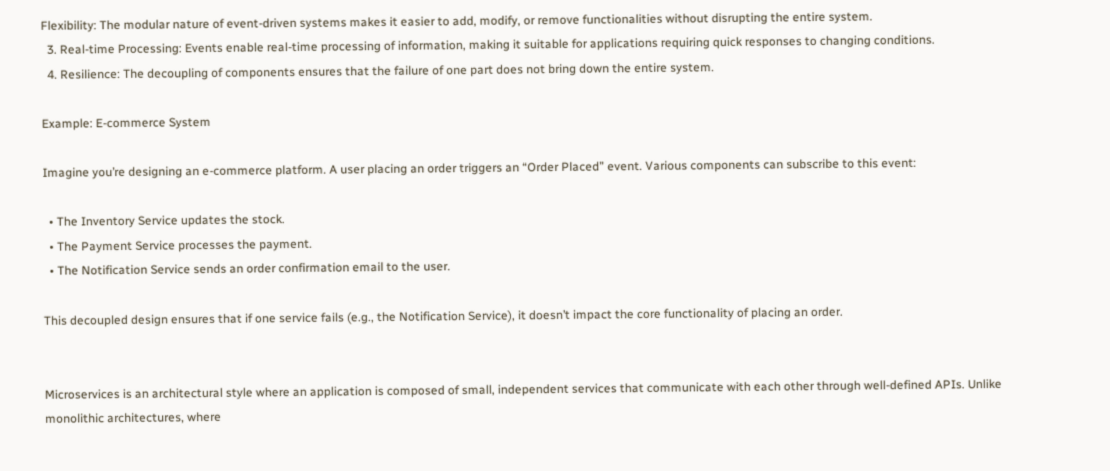Flexibility: The modular nature of event-driven systems makes it easier to add, modify, or remove functionalities without disrupting the entire system.
  3. Real-time Processing: Events enable real-time processing of information, making it suitable for applications requiring quick responses to changing conditions.
  4. Resilience: The decoupling of components ensures that the failure of one part does not bring down the entire system.

Example: E-commerce System

Imagine you’re designing an e-commerce platform. A user placing an order triggers an “Order Placed” event. Various components can subscribe to this event:

  • The Inventory Service updates the stock.
  • The Payment Service processes the payment.
  • The Notification Service sends an order confirmation email to the user.

This decoupled design ensures that if one service fails (e.g., the Notification Service), it doesn’t impact the core functionality of placing an order.


Microservices is an architectural style where an application is composed of small, independent services that communicate with each other through well-defined APIs. Unlike monolithic architectures, where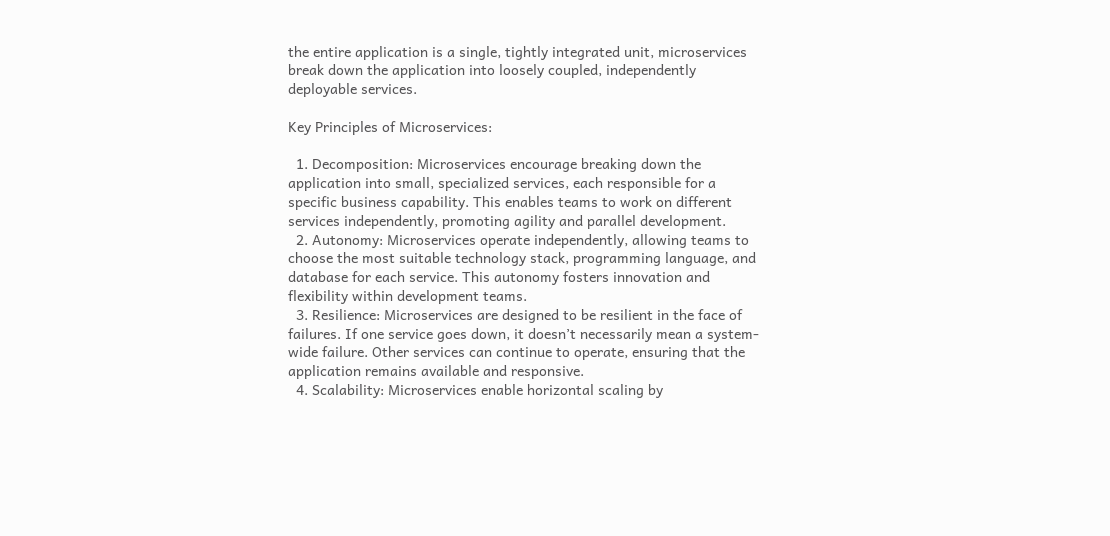the entire application is a single, tightly integrated unit, microservices break down the application into loosely coupled, independently deployable services.

Key Principles of Microservices:

  1. Decomposition: Microservices encourage breaking down the application into small, specialized services, each responsible for a specific business capability. This enables teams to work on different services independently, promoting agility and parallel development.
  2. Autonomy: Microservices operate independently, allowing teams to choose the most suitable technology stack, programming language, and database for each service. This autonomy fosters innovation and flexibility within development teams.
  3. Resilience: Microservices are designed to be resilient in the face of failures. If one service goes down, it doesn’t necessarily mean a system-wide failure. Other services can continue to operate, ensuring that the application remains available and responsive.
  4. Scalability: Microservices enable horizontal scaling by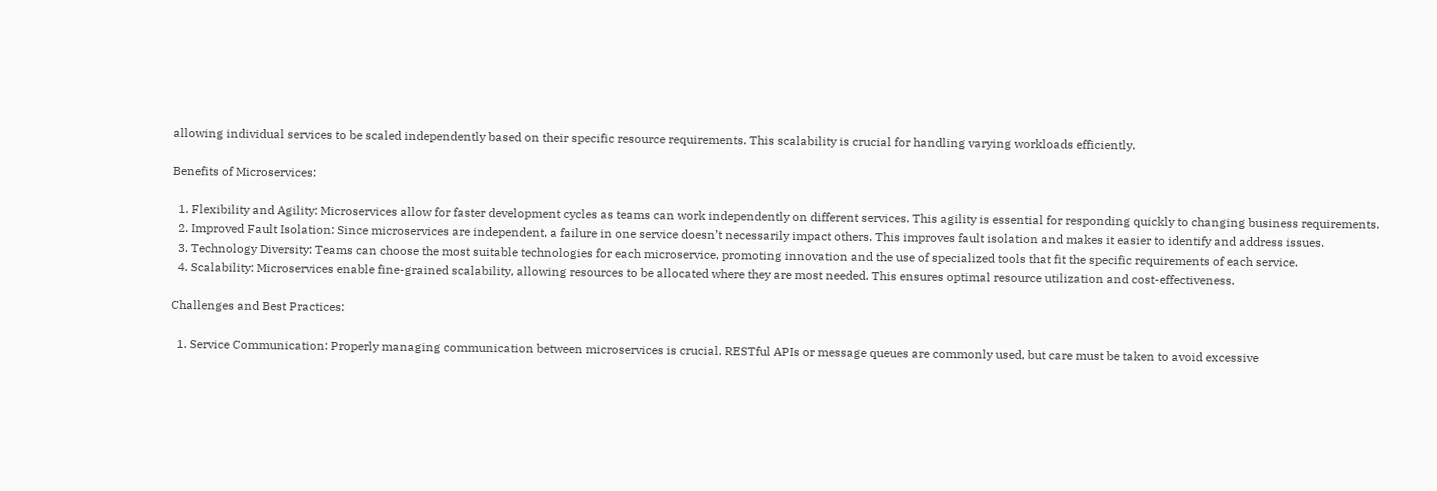allowing individual services to be scaled independently based on their specific resource requirements. This scalability is crucial for handling varying workloads efficiently.

Benefits of Microservices:

  1. Flexibility and Agility: Microservices allow for faster development cycles as teams can work independently on different services. This agility is essential for responding quickly to changing business requirements.
  2. Improved Fault Isolation: Since microservices are independent, a failure in one service doesn’t necessarily impact others. This improves fault isolation and makes it easier to identify and address issues.
  3. Technology Diversity: Teams can choose the most suitable technologies for each microservice, promoting innovation and the use of specialized tools that fit the specific requirements of each service.
  4. Scalability: Microservices enable fine-grained scalability, allowing resources to be allocated where they are most needed. This ensures optimal resource utilization and cost-effectiveness.

Challenges and Best Practices:

  1. Service Communication: Properly managing communication between microservices is crucial. RESTful APIs or message queues are commonly used, but care must be taken to avoid excessive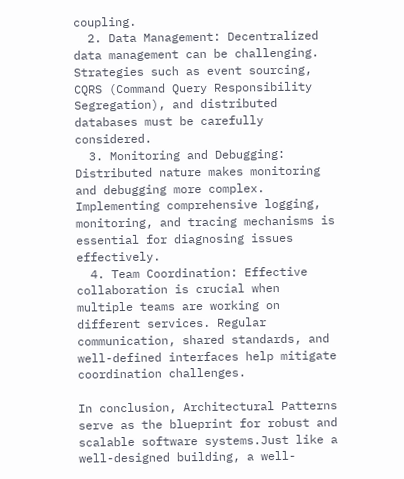coupling.
  2. Data Management: Decentralized data management can be challenging. Strategies such as event sourcing, CQRS (Command Query Responsibility Segregation), and distributed databases must be carefully considered.
  3. Monitoring and Debugging: Distributed nature makes monitoring and debugging more complex. Implementing comprehensive logging, monitoring, and tracing mechanisms is essential for diagnosing issues effectively.
  4. Team Coordination: Effective collaboration is crucial when multiple teams are working on different services. Regular communication, shared standards, and well-defined interfaces help mitigate coordination challenges.

In conclusion, Architectural Patterns serve as the blueprint for robust and scalable software systems.Just like a well-designed building, a well-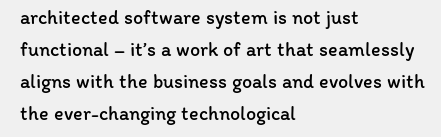architected software system is not just functional – it’s a work of art that seamlessly aligns with the business goals and evolves with the ever-changing technological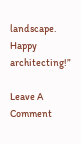landscape. Happy architecting!”

Leave A Comment